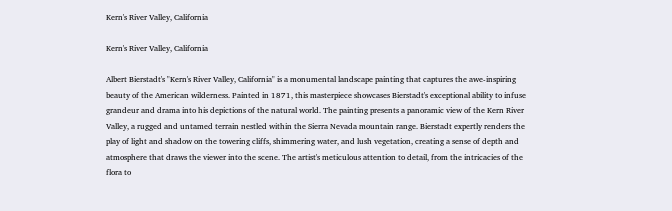Kern's River Valley, California

Kern's River Valley, California

Albert Bierstadt's "Kern's River Valley, California" is a monumental landscape painting that captures the awe-inspiring beauty of the American wilderness. Painted in 1871, this masterpiece showcases Bierstadt's exceptional ability to infuse grandeur and drama into his depictions of the natural world. The painting presents a panoramic view of the Kern River Valley, a rugged and untamed terrain nestled within the Sierra Nevada mountain range. Bierstadt expertly renders the play of light and shadow on the towering cliffs, shimmering water, and lush vegetation, creating a sense of depth and atmosphere that draws the viewer into the scene. The artist's meticulous attention to detail, from the intricacies of the flora to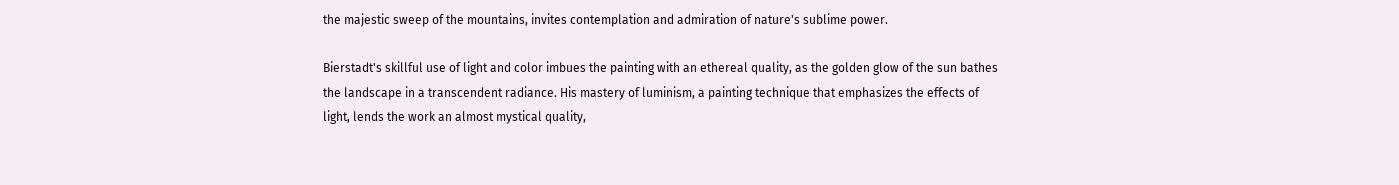the majestic sweep of the mountains, invites contemplation and admiration of nature's sublime power.

Bierstadt's skillful use of light and color imbues the painting with an ethereal quality, as the golden glow of the sun bathes the landscape in a transcendent radiance. His mastery of luminism, a painting technique that emphasizes the effects of light, lends the work an almost mystical quality,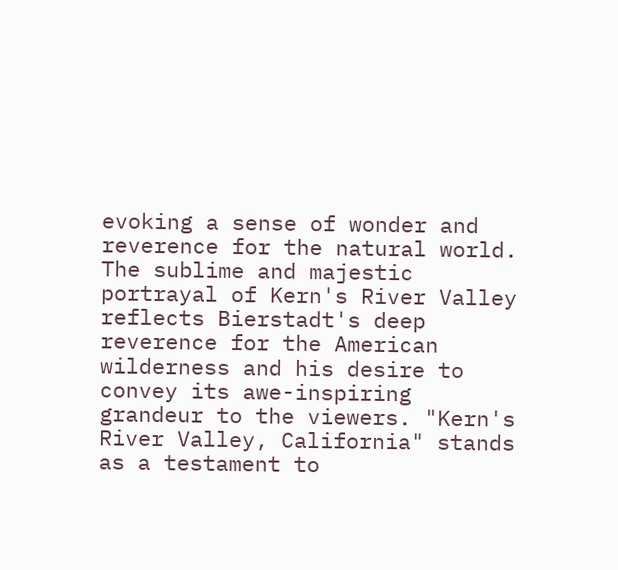evoking a sense of wonder and reverence for the natural world. The sublime and majestic portrayal of Kern's River Valley reflects Bierstadt's deep reverence for the American wilderness and his desire to convey its awe-inspiring grandeur to the viewers. "Kern's River Valley, California" stands as a testament to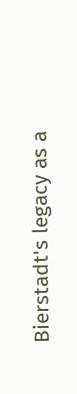Bierstadt's legacy as a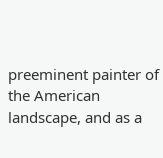preeminent painter of the American landscape, and as a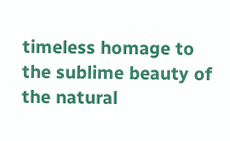timeless homage to the sublime beauty of the natural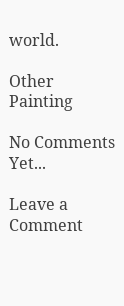world.

Other Painting

No Comments Yet...

Leave a Comment